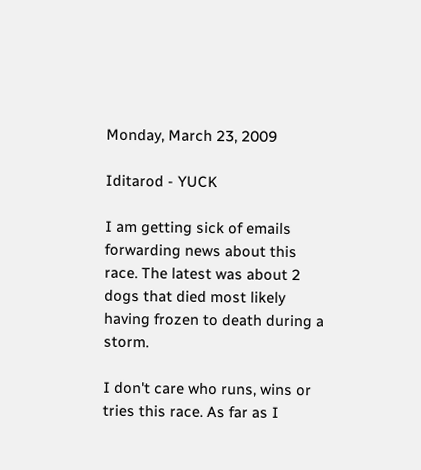Monday, March 23, 2009

Iditarod - YUCK

I am getting sick of emails forwarding news about this race. The latest was about 2 dogs that died most likely having frozen to death during a storm.

I don't care who runs, wins or tries this race. As far as I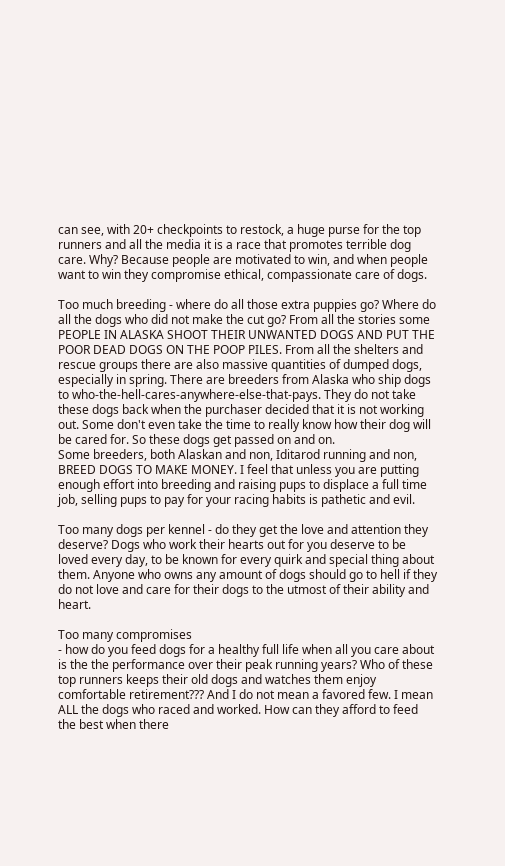can see, with 20+ checkpoints to restock, a huge purse for the top runners and all the media it is a race that promotes terrible dog care. Why? Because people are motivated to win, and when people want to win they compromise ethical, compassionate care of dogs.

Too much breeding - where do all those extra puppies go? Where do all the dogs who did not make the cut go? From all the stories some PEOPLE IN ALASKA SHOOT THEIR UNWANTED DOGS AND PUT THE POOR DEAD DOGS ON THE POOP PILES. From all the shelters and rescue groups there are also massive quantities of dumped dogs, especially in spring. There are breeders from Alaska who ship dogs to who-the-hell-cares-anywhere-else-that-pays. They do not take these dogs back when the purchaser decided that it is not working out. Some don't even take the time to really know how their dog will be cared for. So these dogs get passed on and on.
Some breeders, both Alaskan and non, Iditarod running and non, BREED DOGS TO MAKE MONEY. I feel that unless you are putting enough effort into breeding and raising pups to displace a full time job, selling pups to pay for your racing habits is pathetic and evil.

Too many dogs per kennel - do they get the love and attention they deserve? Dogs who work their hearts out for you deserve to be loved every day, to be known for every quirk and special thing about them. Anyone who owns any amount of dogs should go to hell if they do not love and care for their dogs to the utmost of their ability and heart.

Too many compromises
- how do you feed dogs for a healthy full life when all you care about is the the performance over their peak running years? Who of these top runners keeps their old dogs and watches them enjoy comfortable retirement??? And I do not mean a favored few. I mean ALL the dogs who raced and worked. How can they afford to feed the best when there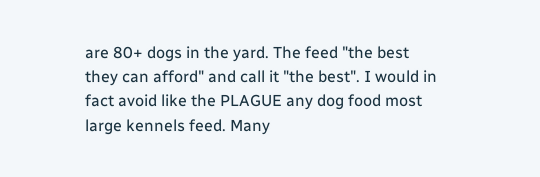are 80+ dogs in the yard. The feed "the best they can afford" and call it "the best". I would in fact avoid like the PLAGUE any dog food most large kennels feed. Many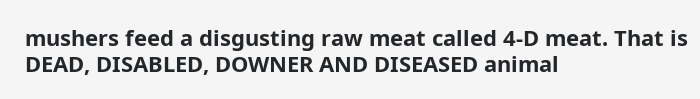mushers feed a disgusting raw meat called 4-D meat. That is DEAD, DISABLED, DOWNER AND DISEASED animal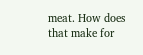meat. How does that make for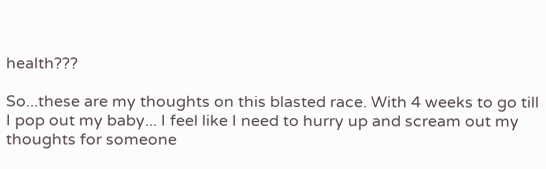health???

So...these are my thoughts on this blasted race. With 4 weeks to go till I pop out my baby... I feel like I need to hurry up and scream out my thoughts for someone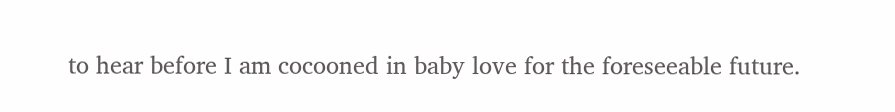to hear before I am cocooned in baby love for the foreseeable future.